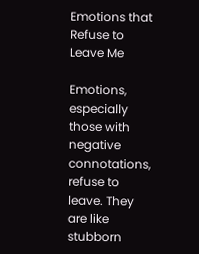Emotions that Refuse to Leave Me

Emotions, especially those with negative connotations, refuse to leave. They are like stubborn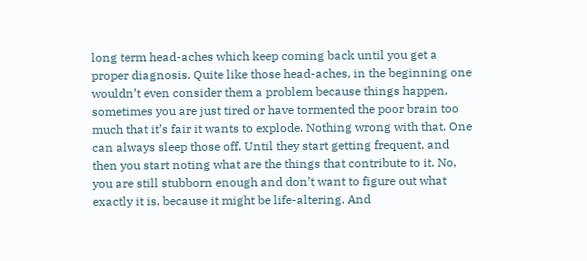long term head-aches which keep coming back until you get a proper diagnosis. Quite like those head-aches, in the beginning one wouldn’t even consider them a problem because things happen, sometimes you are just tired or have tormented the poor brain too much that it’s fair it wants to explode. Nothing wrong with that. One can always sleep those off. Until they start getting frequent, and then you start noting what are the things that contribute to it. No, you are still stubborn enough and don’t want to figure out what exactly it is, because it might be life-altering. And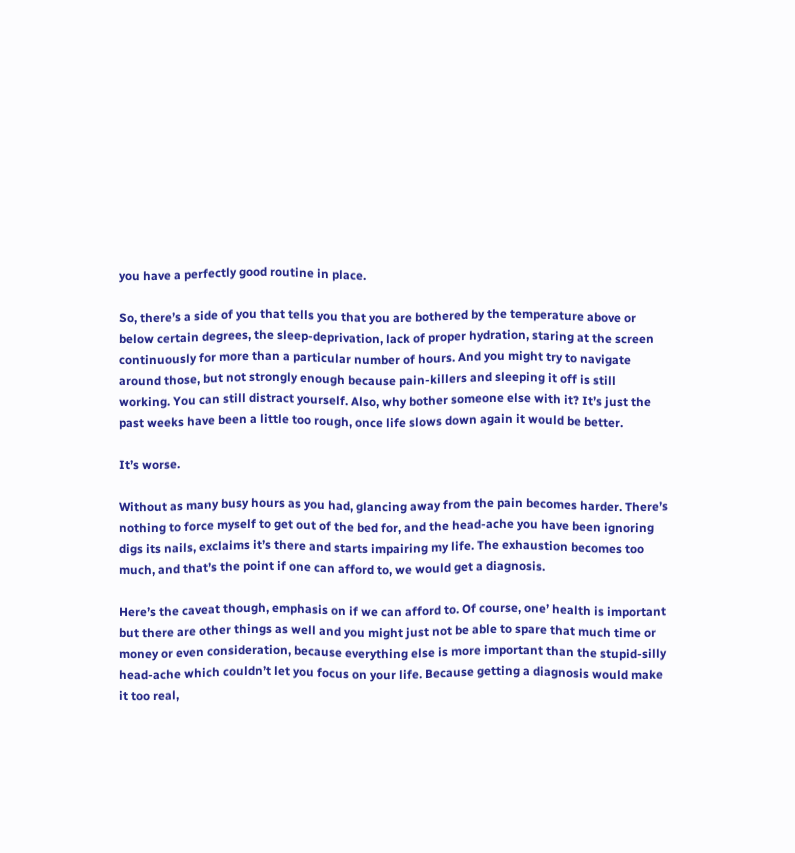you have a perfectly good routine in place.

So, there’s a side of you that tells you that you are bothered by the temperature above or below certain degrees, the sleep-deprivation, lack of proper hydration, staring at the screen continuously for more than a particular number of hours. And you might try to navigate around those, but not strongly enough because pain-killers and sleeping it off is still working. You can still distract yourself. Also, why bother someone else with it? It’s just the past weeks have been a little too rough, once life slows down again it would be better.

It’s worse.

Without as many busy hours as you had, glancing away from the pain becomes harder. There’s nothing to force myself to get out of the bed for, and the head-ache you have been ignoring digs its nails, exclaims it’s there and starts impairing my life. The exhaustion becomes too much, and that’s the point if one can afford to, we would get a diagnosis.

Here’s the caveat though, emphasis on if we can afford to. Of course, one’ health is important but there are other things as well and you might just not be able to spare that much time or money or even consideration, because everything else is more important than the stupid-silly head-ache which couldn’t let you focus on your life. Because getting a diagnosis would make it too real,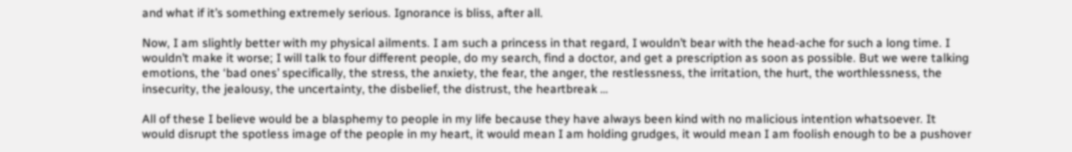and what if it’s something extremely serious. Ignorance is bliss, after all.

Now, I am slightly better with my physical ailments. I am such a princess in that regard, I wouldn’t bear with the head-ache for such a long time. I wouldn’t make it worse; I will talk to four different people, do my search, find a doctor, and get a prescription as soon as possible. But we were talking emotions, the ‘bad ones’ specifically, the stress, the anxiety, the fear, the anger, the restlessness, the irritation, the hurt, the worthlessness, the insecurity, the jealousy, the uncertainty, the disbelief, the distrust, the heartbreak …

All of these I believe would be a blasphemy to people in my life because they have always been kind with no malicious intention whatsoever. It would disrupt the spotless image of the people in my heart, it would mean I am holding grudges, it would mean I am foolish enough to be a pushover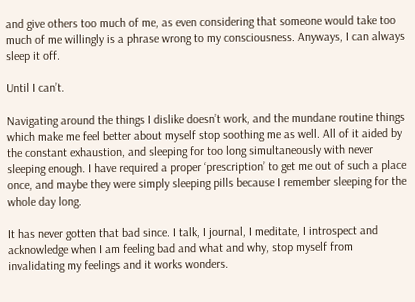and give others too much of me, as even considering that someone would take too much of me willingly is a phrase wrong to my consciousness. Anyways, I can always sleep it off.

Until I can’t.

Navigating around the things I dislike doesn’t work, and the mundane routine things which make me feel better about myself stop soothing me as well. All of it aided by the constant exhaustion, and sleeping for too long simultaneously with never sleeping enough. I have required a proper ‘prescription’ to get me out of such a place once, and maybe they were simply sleeping pills because I remember sleeping for the whole day long.

It has never gotten that bad since. I talk, I journal, I meditate, I introspect and acknowledge when I am feeling bad and what and why, stop myself from invalidating my feelings and it works wonders.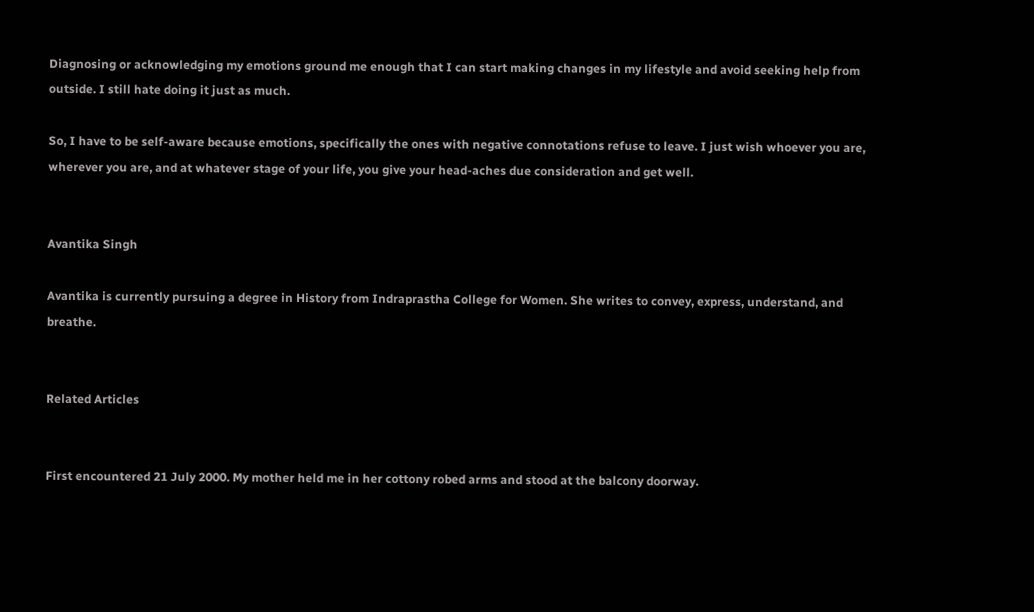Diagnosing or acknowledging my emotions ground me enough that I can start making changes in my lifestyle and avoid seeking help from outside. I still hate doing it just as much.

So, I have to be self-aware because emotions, specifically the ones with negative connotations refuse to leave. I just wish whoever you are, wherever you are, and at whatever stage of your life, you give your head-aches due consideration and get well.


Avantika Singh

Avantika is currently pursuing a degree in History from Indraprastha College for Women. She writes to convey, express, understand, and breathe.


Related Articles


First encountered 21 July 2000. My mother held me in her cottony robed arms and stood at the balcony doorway.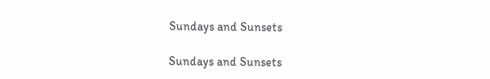Sundays and Sunsets

Sundays and Sunsets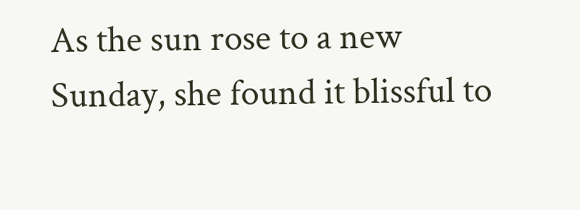As the sun rose to a new Sunday, she found it blissful to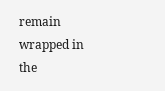remain wrapped in the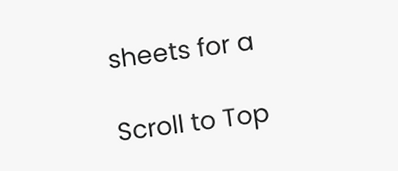sheets for a

Scroll to Top